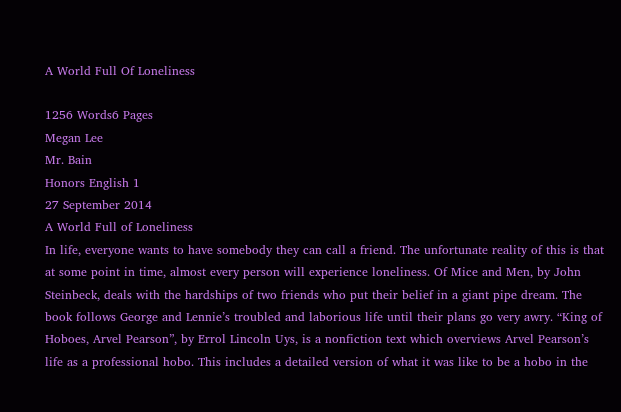A World Full Of Loneliness

1256 Words6 Pages
Megan Lee
Mr. Bain
Honors English 1
27 September 2014
A World Full of Loneliness
In life, everyone wants to have somebody they can call a friend. The unfortunate reality of this is that at some point in time, almost every person will experience loneliness. Of Mice and Men, by John Steinbeck, deals with the hardships of two friends who put their belief in a giant pipe dream. The book follows George and Lennie’s troubled and laborious life until their plans go very awry. “King of Hoboes, Arvel Pearson”, by Errol Lincoln Uys, is a nonfiction text which overviews Arvel Pearson’s life as a professional hobo. This includes a detailed version of what it was like to be a hobo in the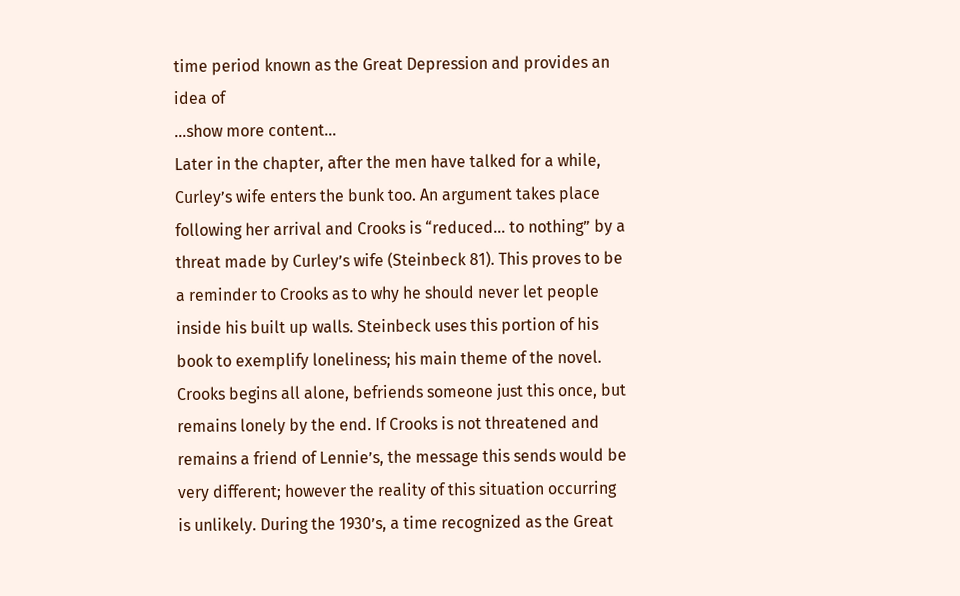time period known as the Great Depression and provides an idea of
…show more content…
Later in the chapter, after the men have talked for a while, Curley’s wife enters the bunk too. An argument takes place following her arrival and Crooks is “reduced… to nothing” by a threat made by Curley’s wife (Steinbeck 81). This proves to be a reminder to Crooks as to why he should never let people inside his built up walls. Steinbeck uses this portion of his book to exemplify loneliness; his main theme of the novel. Crooks begins all alone, befriends someone just this once, but remains lonely by the end. If Crooks is not threatened and remains a friend of Lennie’s, the message this sends would be very different; however the reality of this situation occurring is unlikely. During the 1930’s, a time recognized as the Great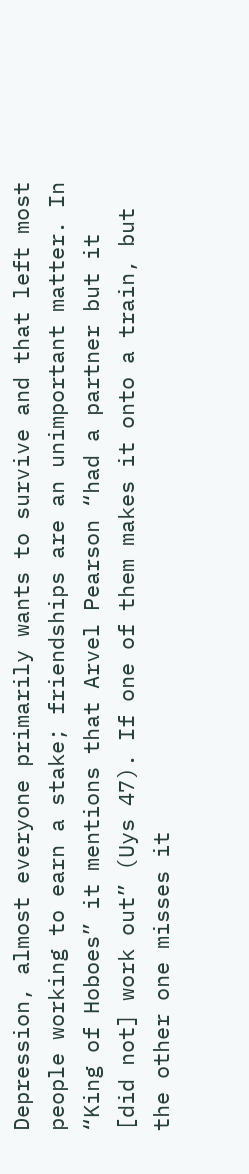Depression, almost everyone primarily wants to survive and that left most people working to earn a stake; friendships are an unimportant matter. In “King of Hoboes” it mentions that Arvel Pearson “had a partner but it [did not] work out” (Uys 47). If one of them makes it onto a train, but the other one misses it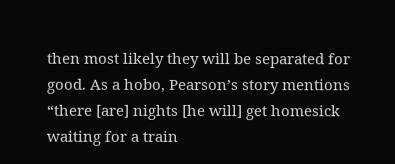then most likely they will be separated for good. As a hobo, Pearson’s story mentions “there [are] nights [he will] get homesick waiting for a train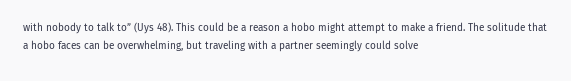with nobody to talk to” (Uys 48). This could be a reason a hobo might attempt to make a friend. The solitude that a hobo faces can be overwhelming, but traveling with a partner seemingly could solve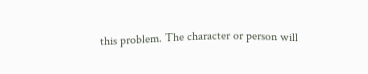this problem. The character or person will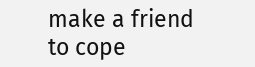make a friend to cope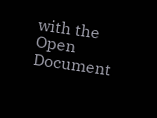with the
Open Document